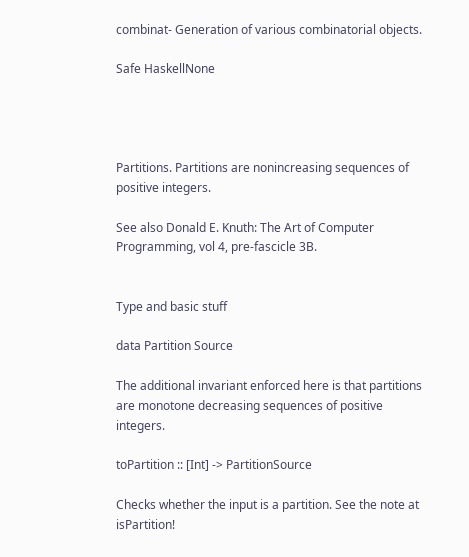combinat- Generation of various combinatorial objects.

Safe HaskellNone




Partitions. Partitions are nonincreasing sequences of positive integers.

See also Donald E. Knuth: The Art of Computer Programming, vol 4, pre-fascicle 3B.


Type and basic stuff

data Partition Source

The additional invariant enforced here is that partitions are monotone decreasing sequences of positive integers.

toPartition :: [Int] -> PartitionSource

Checks whether the input is a partition. See the note at isPartition!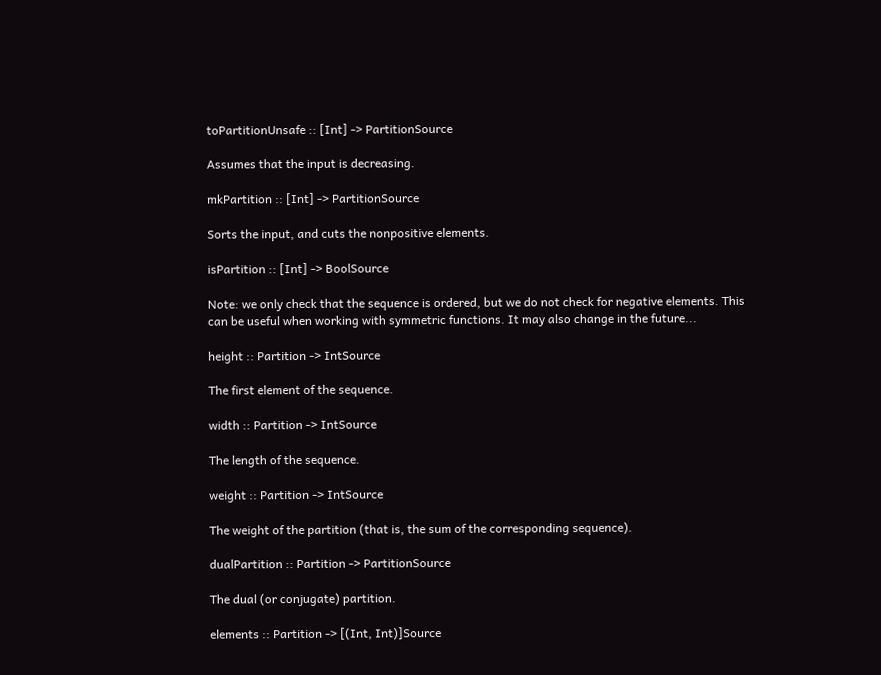toPartitionUnsafe :: [Int] -> PartitionSource

Assumes that the input is decreasing.

mkPartition :: [Int] -> PartitionSource

Sorts the input, and cuts the nonpositive elements.

isPartition :: [Int] -> BoolSource

Note: we only check that the sequence is ordered, but we do not check for negative elements. This can be useful when working with symmetric functions. It may also change in the future...

height :: Partition -> IntSource

The first element of the sequence.

width :: Partition -> IntSource

The length of the sequence.

weight :: Partition -> IntSource

The weight of the partition (that is, the sum of the corresponding sequence).

dualPartition :: Partition -> PartitionSource

The dual (or conjugate) partition.

elements :: Partition -> [(Int, Int)]Source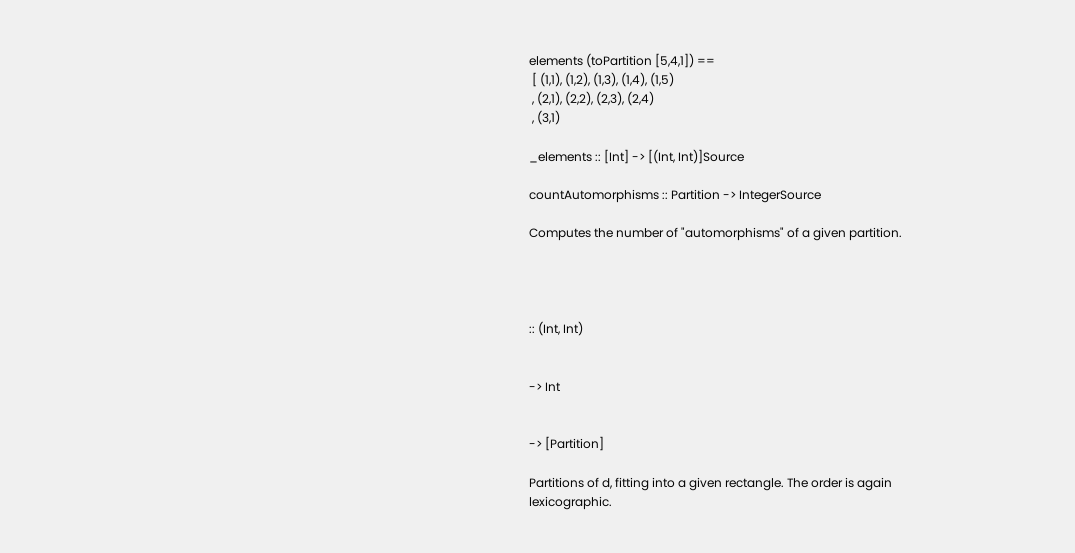elements (toPartition [5,4,1]) ==
 [ (1,1), (1,2), (1,3), (1,4), (1,5)
 , (2,1), (2,2), (2,3), (2,4)
 , (3,1)

_elements :: [Int] -> [(Int, Int)]Source

countAutomorphisms :: Partition -> IntegerSource

Computes the number of "automorphisms" of a given partition.




:: (Int, Int)


-> Int


-> [Partition]

Partitions of d, fitting into a given rectangle. The order is again lexicographic.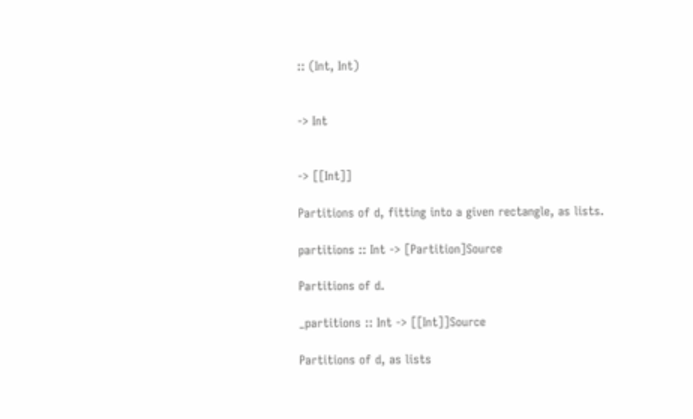:: (Int, Int)


-> Int


-> [[Int]]

Partitions of d, fitting into a given rectangle, as lists.

partitions :: Int -> [Partition]Source

Partitions of d.

_partitions :: Int -> [[Int]]Source

Partitions of d, as lists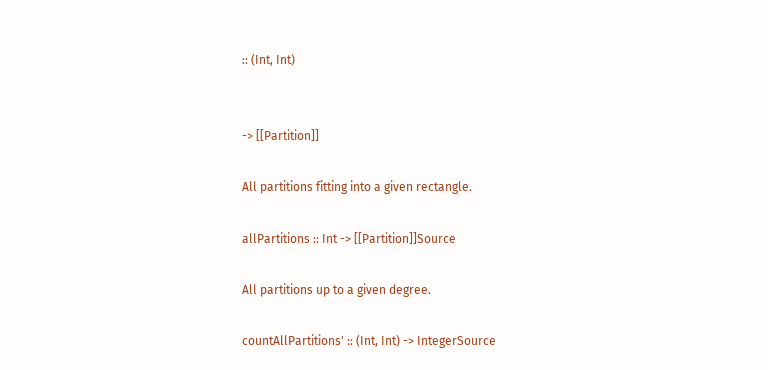:: (Int, Int)


-> [[Partition]]

All partitions fitting into a given rectangle.

allPartitions :: Int -> [[Partition]]Source

All partitions up to a given degree.

countAllPartitions' :: (Int, Int) -> IntegerSource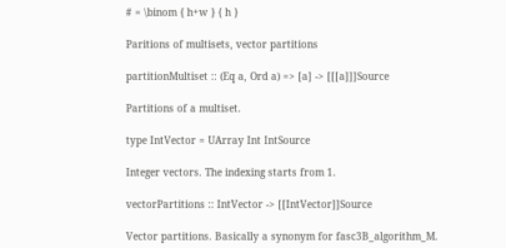# = \binom { h+w } { h }

Paritions of multisets, vector partitions

partitionMultiset :: (Eq a, Ord a) => [a] -> [[[a]]]Source

Partitions of a multiset.

type IntVector = UArray Int IntSource

Integer vectors. The indexing starts from 1.

vectorPartitions :: IntVector -> [[IntVector]]Source

Vector partitions. Basically a synonym for fasc3B_algorithm_M.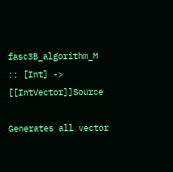fasc3B_algorithm_M :: [Int] -> [[IntVector]]Source

Generates all vector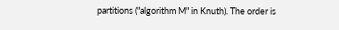partitions ("algorithm M" in Knuth). The order is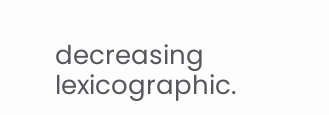decreasing lexicographic.